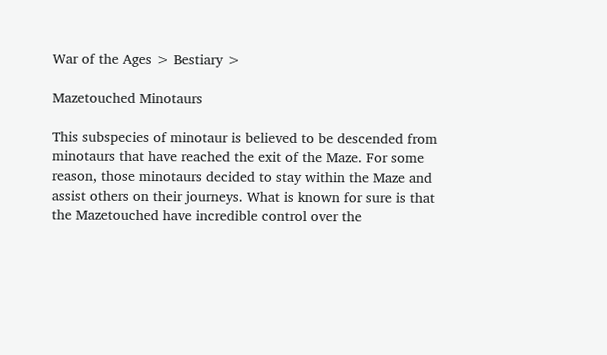War of the Ages > Bestiary >

Mazetouched Minotaurs

This subspecies of minotaur is believed to be descended from minotaurs that have reached the exit of the Maze. For some reason, those minotaurs decided to stay within the Maze and assist others on their journeys. What is known for sure is that the Mazetouched have incredible control over the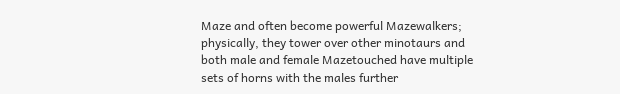Maze and often become powerful Mazewalkers; physically, they tower over other minotaurs and both male and female Mazetouched have multiple sets of horns with the males further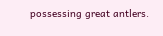possessing great antlers.